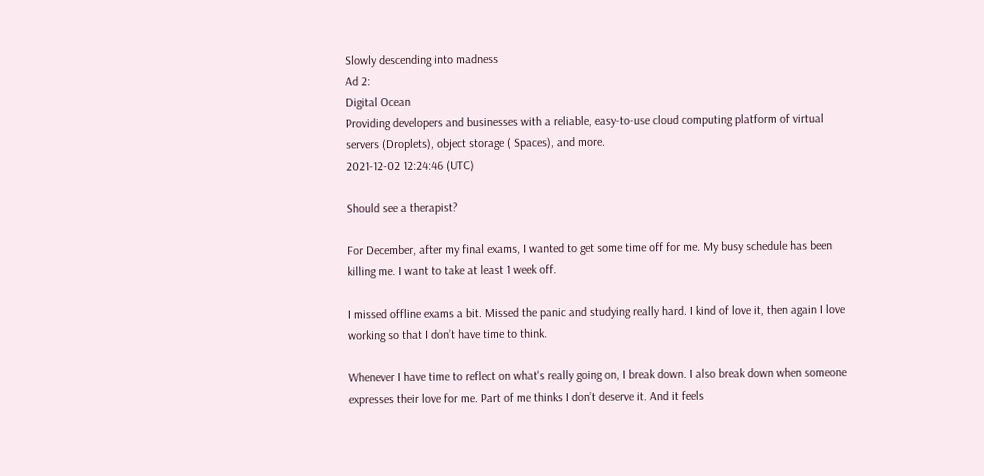Slowly descending into madness
Ad 2:
Digital Ocean
Providing developers and businesses with a reliable, easy-to-use cloud computing platform of virtual servers (Droplets), object storage ( Spaces), and more.
2021-12-02 12:24:46 (UTC)

Should see a therapist?

For December, after my final exams, I wanted to get some time off for me. My busy schedule has been killing me. I want to take at least 1 week off.

I missed offline exams a bit. Missed the panic and studying really hard. I kind of love it, then again I love working so that I don’t have time to think.

Whenever I have time to reflect on what's really going on, I break down. I also break down when someone expresses their love for me. Part of me thinks I don’t deserve it. And it feels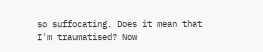so suffocating. Does it mean that I'm traumatised? Now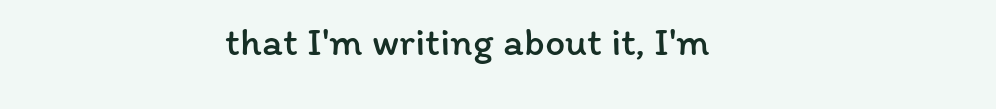that I'm writing about it, I'm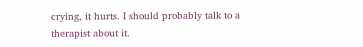crying, it hurts. I should probably talk to a therapist about it.